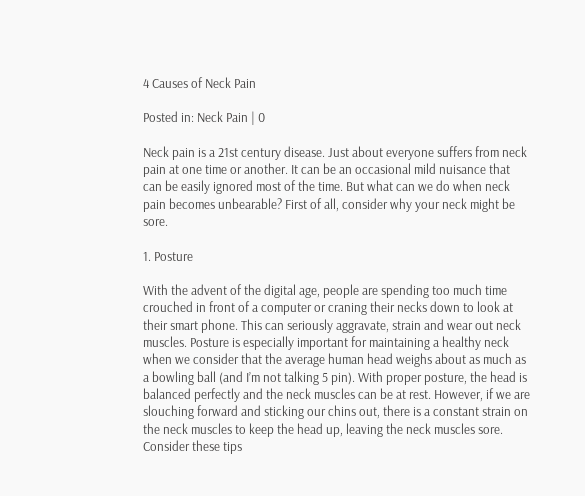4 Causes of Neck Pain

Posted in: Neck Pain | 0

Neck pain is a 21st century disease. Just about everyone suffers from neck pain at one time or another. It can be an occasional mild nuisance that can be easily ignored most of the time. But what can we do when neck pain becomes unbearable? First of all, consider why your neck might be sore.

1. Posture

With the advent of the digital age, people are spending too much time crouched in front of a computer or craning their necks down to look at their smart phone. This can seriously aggravate, strain and wear out neck muscles. Posture is especially important for maintaining a healthy neck when we consider that the average human head weighs about as much as a bowling ball (and I’m not talking 5 pin). With proper posture, the head is balanced perfectly and the neck muscles can be at rest. However, if we are slouching forward and sticking our chins out, there is a constant strain on the neck muscles to keep the head up, leaving the neck muscles sore. Consider these tips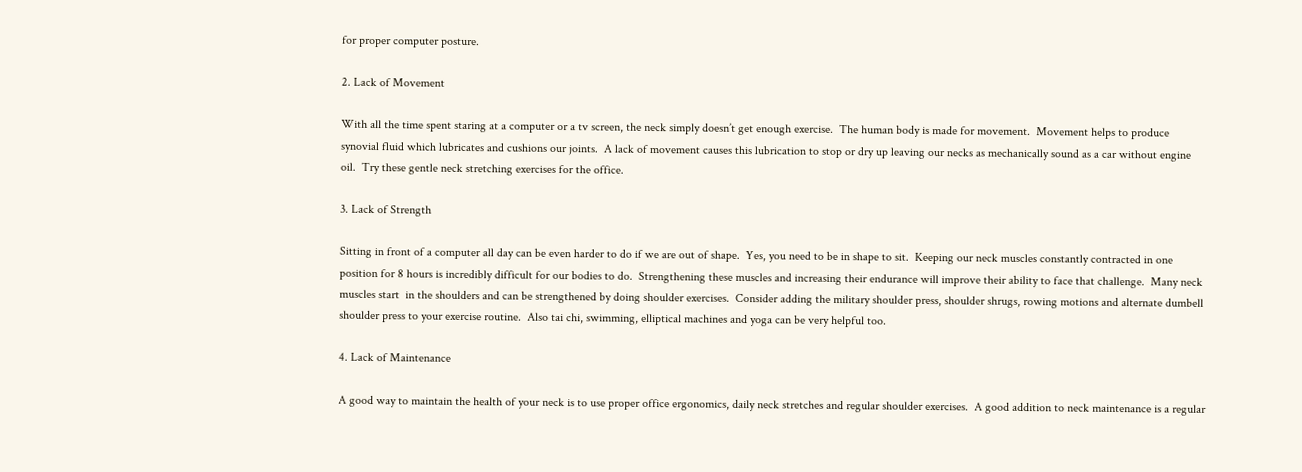for proper computer posture.

2. Lack of Movement

With all the time spent staring at a computer or a tv screen, the neck simply doesn’t get enough exercise.  The human body is made for movement.  Movement helps to produce synovial fluid which lubricates and cushions our joints.  A lack of movement causes this lubrication to stop or dry up leaving our necks as mechanically sound as a car without engine oil.  Try these gentle neck stretching exercises for the office.

3. Lack of Strength

Sitting in front of a computer all day can be even harder to do if we are out of shape.  Yes, you need to be in shape to sit.  Keeping our neck muscles constantly contracted in one position for 8 hours is incredibly difficult for our bodies to do.  Strengthening these muscles and increasing their endurance will improve their ability to face that challenge.  Many neck muscles start  in the shoulders and can be strengthened by doing shoulder exercises.  Consider adding the military shoulder press, shoulder shrugs, rowing motions and alternate dumbell shoulder press to your exercise routine.  Also tai chi, swimming, elliptical machines and yoga can be very helpful too.

4. Lack of Maintenance

A good way to maintain the health of your neck is to use proper office ergonomics, daily neck stretches and regular shoulder exercises.  A good addition to neck maintenance is a regular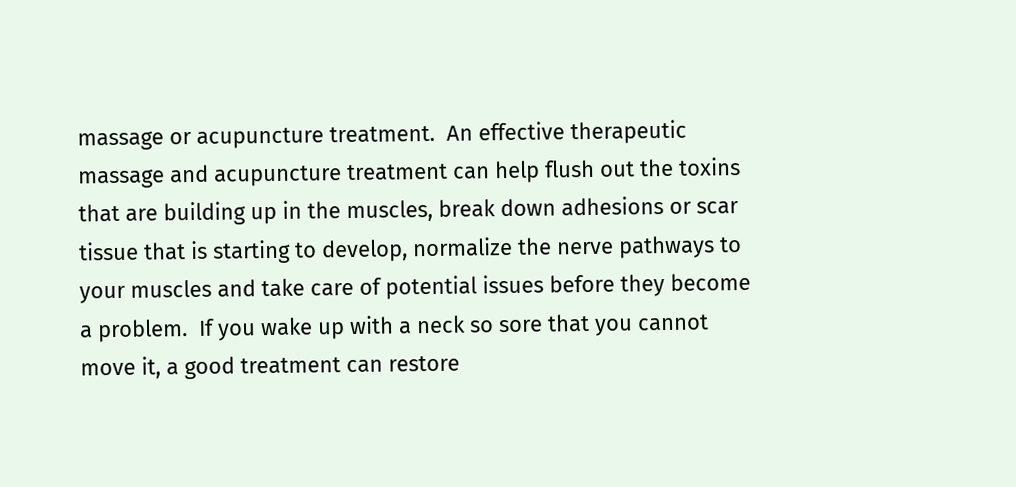massage or acupuncture treatment.  An effective therapeutic massage and acupuncture treatment can help flush out the toxins that are building up in the muscles, break down adhesions or scar tissue that is starting to develop, normalize the nerve pathways to your muscles and take care of potential issues before they become a problem.  If you wake up with a neck so sore that you cannot move it, a good treatment can restore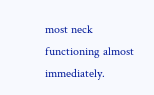most neck functioning almost immediately.